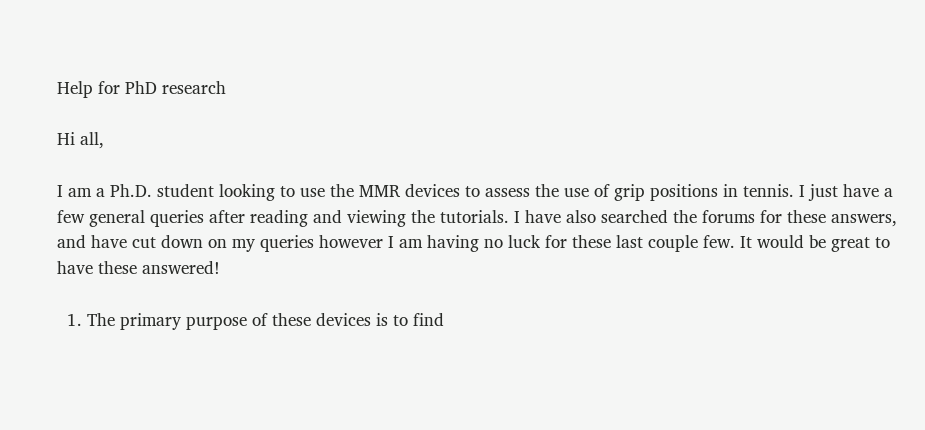Help for PhD research

Hi all,

I am a Ph.D. student looking to use the MMR devices to assess the use of grip positions in tennis. I just have a few general queries after reading and viewing the tutorials. I have also searched the forums for these answers, and have cut down on my queries however I am having no luck for these last couple few. It would be great to have these answered!

  1. The primary purpose of these devices is to find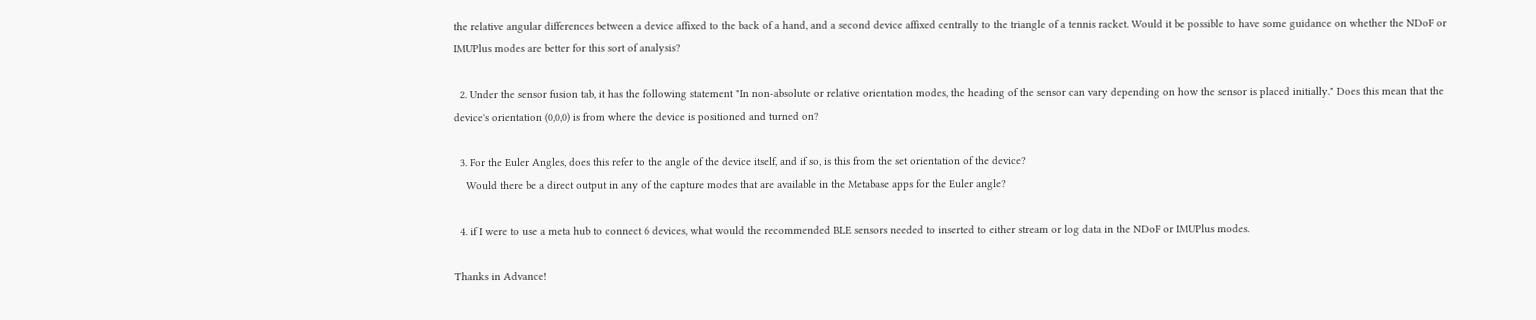the relative angular differences between a device affixed to the back of a hand, and a second device affixed centrally to the triangle of a tennis racket. Would it be possible to have some guidance on whether the NDoF or IMUPlus modes are better for this sort of analysis?

  2. Under the sensor fusion tab, it has the following statement "In non-absolute or relative orientation modes, the heading of the sensor can vary depending on how the sensor is placed initially." Does this mean that the device's orientation (0,0,0) is from where the device is positioned and turned on?

  3. For the Euler Angles, does this refer to the angle of the device itself, and if so, is this from the set orientation of the device?
    Would there be a direct output in any of the capture modes that are available in the Metabase apps for the Euler angle?

  4. if I were to use a meta hub to connect 6 devices, what would the recommended BLE sensors needed to inserted to either stream or log data in the NDoF or IMUPlus modes.

Thanks in Advance!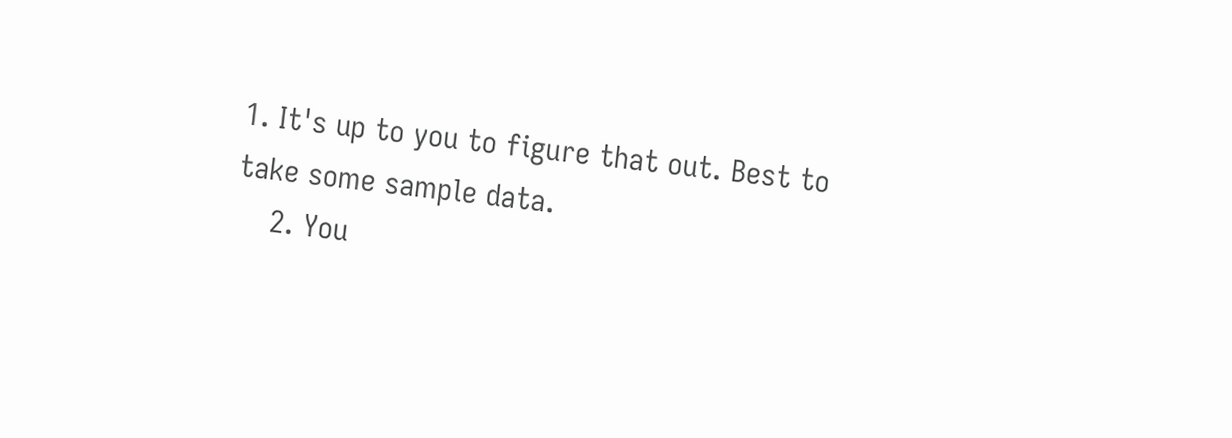1. It's up to you to figure that out. Best to take some sample data.
    2. You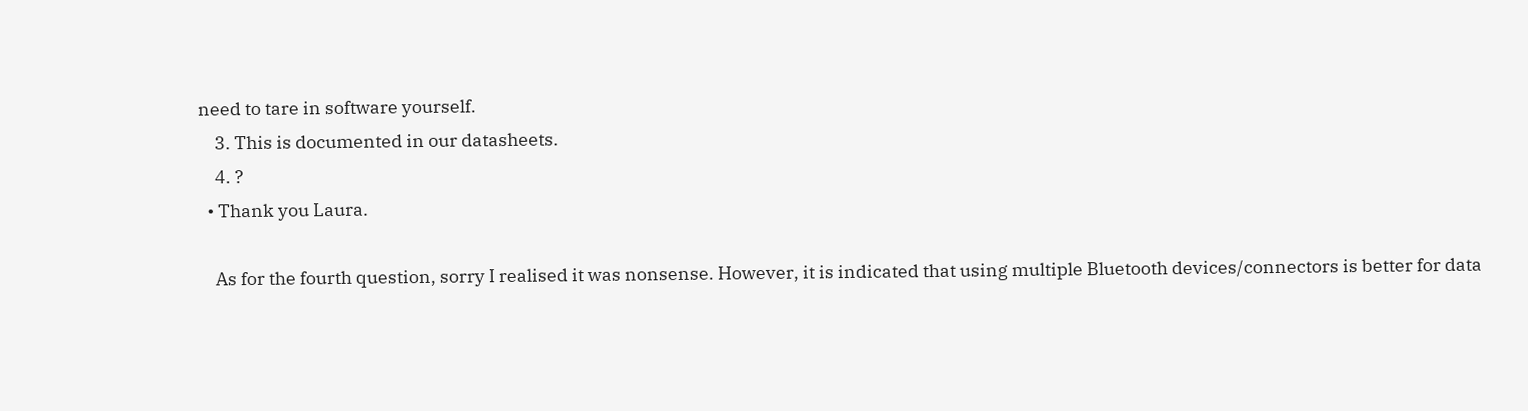need to tare in software yourself.
    3. This is documented in our datasheets.
    4. ?
  • Thank you Laura.

    As for the fourth question, sorry I realised it was nonsense. However, it is indicated that using multiple Bluetooth devices/connectors is better for data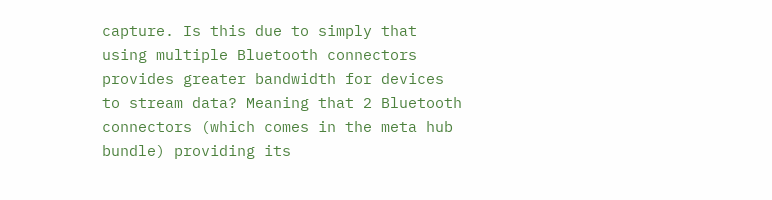capture. Is this due to simply that using multiple Bluetooth connectors provides greater bandwidth for devices to stream data? Meaning that 2 Bluetooth connectors (which comes in the meta hub bundle) providing its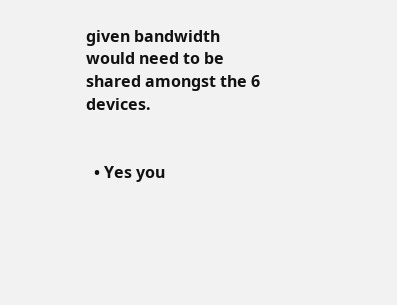given bandwidth would need to be shared amongst the 6 devices.


  • Yes you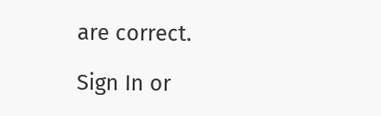are correct.

Sign In or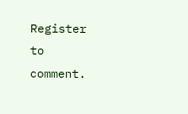Register to comment.